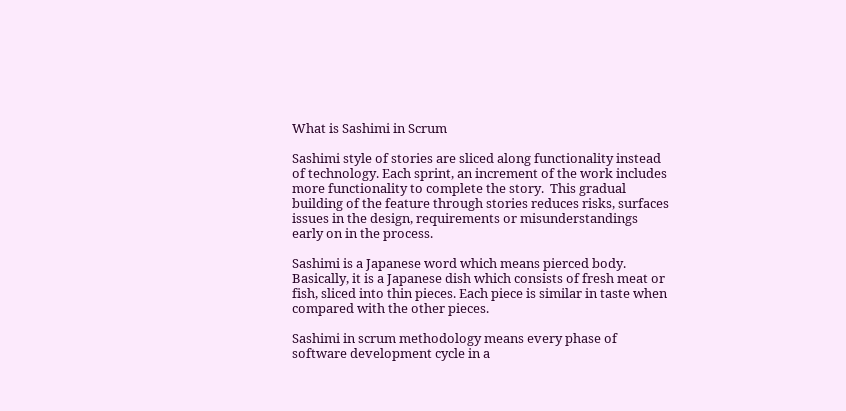What is Sashimi in Scrum

Sashimi style of stories are sliced along functionality instead of technology. Each sprint, an increment of the work includes more functionality to complete the story.  This gradual building of the feature through stories reduces risks, surfaces issues in the design, requirements or misunderstandings early on in the process.

Sashimi is a Japanese word which means pierced body. Basically, it is a Japanese dish which consists of fresh meat or fish, sliced into thin pieces. Each piece is similar in taste when compared with the other pieces.

Sashimi in scrum methodology means every phase of software development cycle in a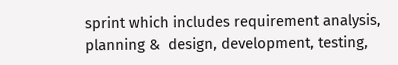sprint which includes requirement analysis, planning &  design, development, testing,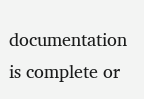documentation is complete or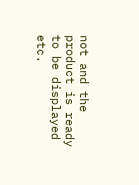not and the product is ready to be displayed etc.